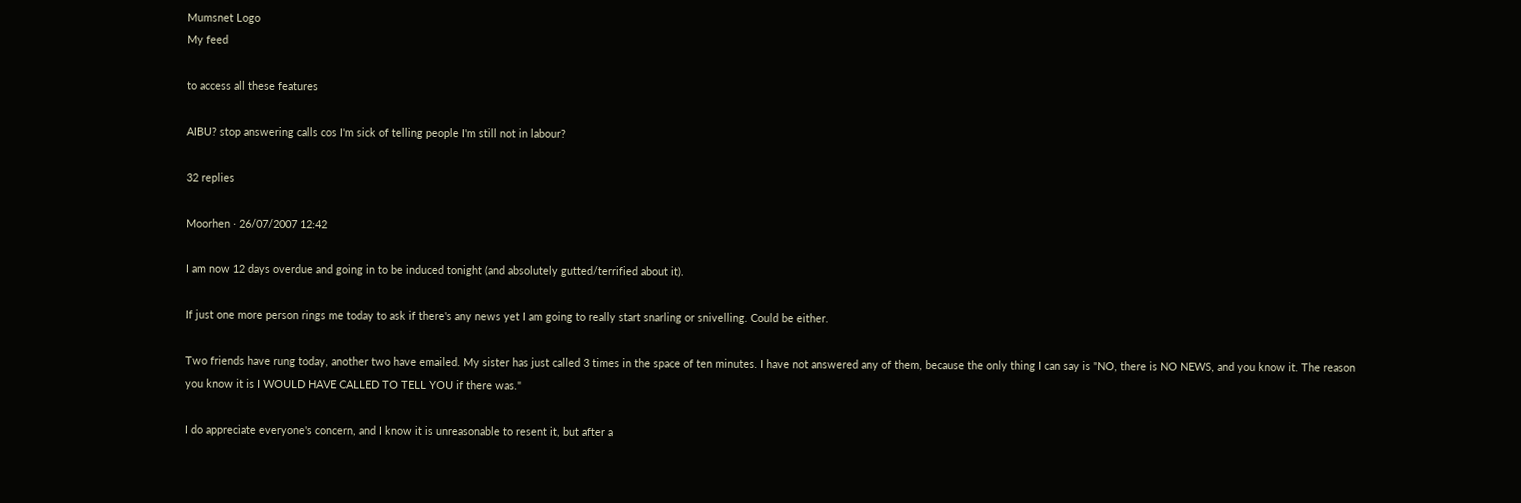Mumsnet Logo
My feed

to access all these features

AIBU? stop answering calls cos I'm sick of telling people I'm still not in labour?

32 replies

Moorhen · 26/07/2007 12:42

I am now 12 days overdue and going in to be induced tonight (and absolutely gutted/terrified about it).

If just one more person rings me today to ask if there's any news yet I am going to really start snarling or snivelling. Could be either.

Two friends have rung today, another two have emailed. My sister has just called 3 times in the space of ten minutes. I have not answered any of them, because the only thing I can say is "NO, there is NO NEWS, and you know it. The reason you know it is I WOULD HAVE CALLED TO TELL YOU if there was."

I do appreciate everyone's concern, and I know it is unreasonable to resent it, but after a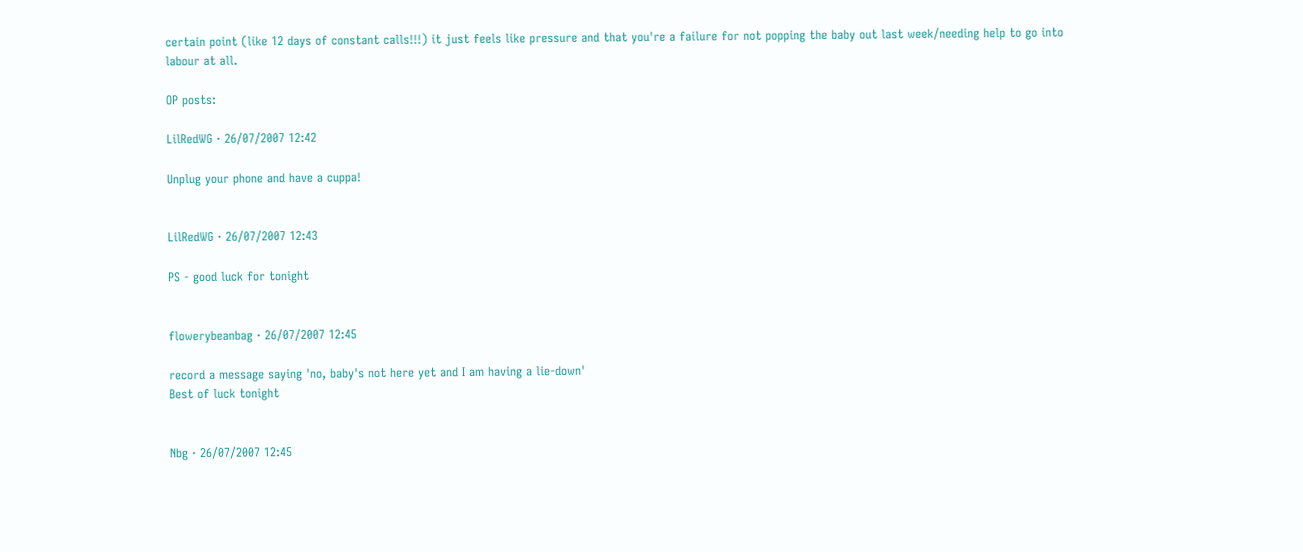certain point (like 12 days of constant calls!!!) it just feels like pressure and that you're a failure for not popping the baby out last week/needing help to go into labour at all.

OP posts:

LilRedWG · 26/07/2007 12:42

Unplug your phone and have a cuppa!


LilRedWG · 26/07/2007 12:43

PS - good luck for tonight


flowerybeanbag · 26/07/2007 12:45

record a message saying 'no, baby's not here yet and I am having a lie-down'
Best of luck tonight


Nbg · 26/07/2007 12:45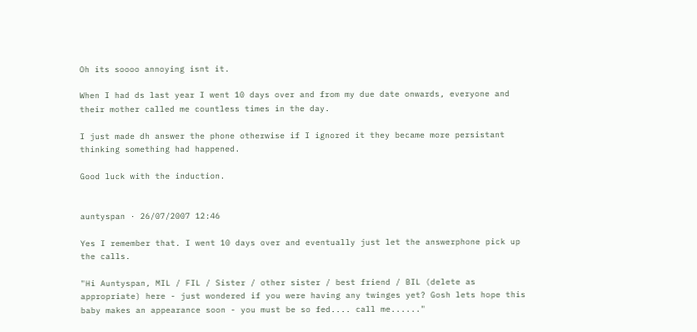Oh its soooo annoying isnt it.

When I had ds last year I went 10 days over and from my due date onwards, everyone and their mother called me countless times in the day.

I just made dh answer the phone otherwise if I ignored it they became more persistant thinking something had happened.

Good luck with the induction.


auntyspan · 26/07/2007 12:46

Yes I remember that. I went 10 days over and eventually just let the answerphone pick up the calls.

"Hi Auntyspan, MIL / FIL / Sister / other sister / best friend / BIL (delete as appropriate) here - just wondered if you were having any twinges yet? Gosh lets hope this baby makes an appearance soon - you must be so fed.... call me......"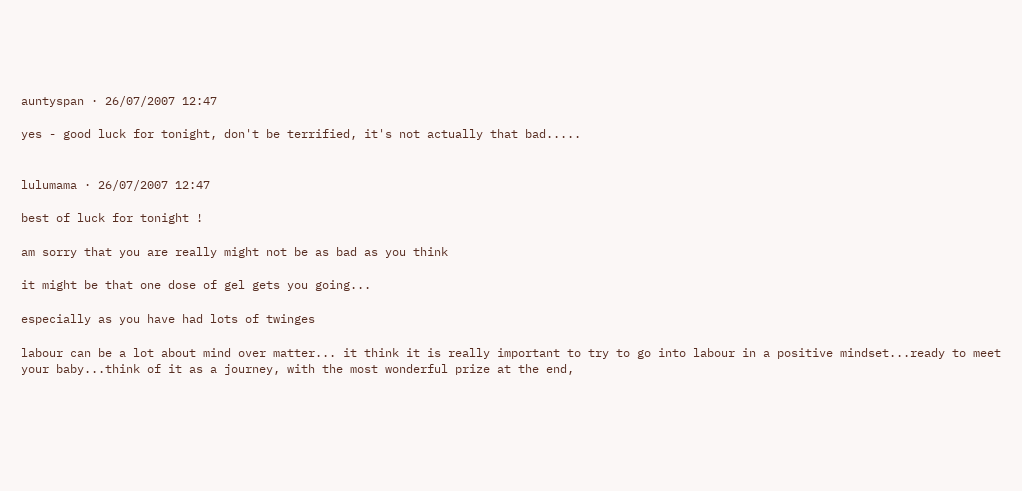auntyspan · 26/07/2007 12:47

yes - good luck for tonight, don't be terrified, it's not actually that bad.....


lulumama · 26/07/2007 12:47

best of luck for tonight !

am sorry that you are really might not be as bad as you think

it might be that one dose of gel gets you going...

especially as you have had lots of twinges

labour can be a lot about mind over matter... it think it is really important to try to go into labour in a positive mindset...ready to meet your baby...think of it as a journey, with the most wonderful prize at the end,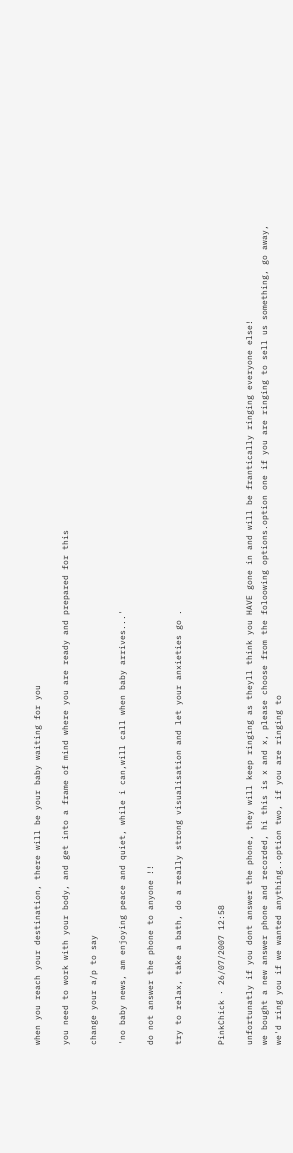when you reach your destination, there will be your baby waiting for you

you need to work with your body, and get into a frame of mind where you are ready and prepared for this

change your a/p to say

'no baby news, am enjoying peace and quiet, while i can,will call when baby arrives...'

do not answer the phone to anyone !!

try to relax, take a bath, do a really strong visualisation and let your anxieties go .


PinkChick · 26/07/2007 12:58

unfortunatly if you dont answer the phone, they will keep ringing as theyll think you HAVE gone in and will be frantically ringing everyone else!
we bought a new answer phone and recorded, hi this is x and x, please choose from the foloowing options.option one if you are ringing to sell us something, go away, we'd ring you if we wanted anything..option two, if you are ringing to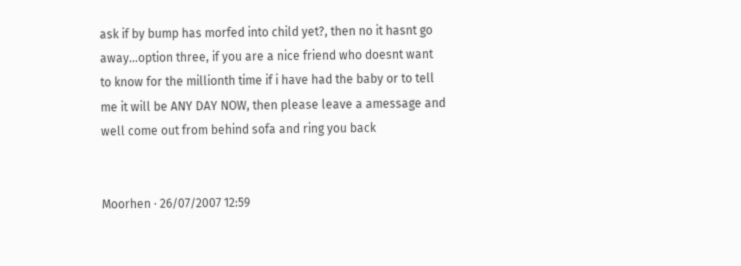ask if by bump has morfed into child yet?, then no it hasnt go away...option three, if you are a nice friend who doesnt want to know for the millionth time if i have had the baby or to tell me it will be ANY DAY NOW, then please leave a amessage and well come out from behind sofa and ring you back


Moorhen · 26/07/2007 12:59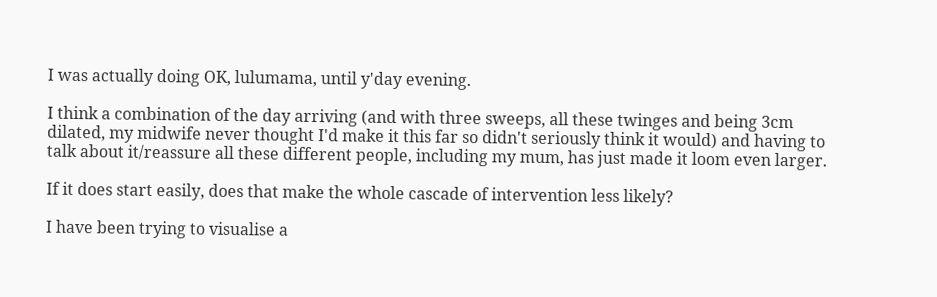I was actually doing OK, lulumama, until y'day evening.

I think a combination of the day arriving (and with three sweeps, all these twinges and being 3cm dilated, my midwife never thought I'd make it this far so didn't seriously think it would) and having to talk about it/reassure all these different people, including my mum, has just made it loom even larger.

If it does start easily, does that make the whole cascade of intervention less likely?

I have been trying to visualise a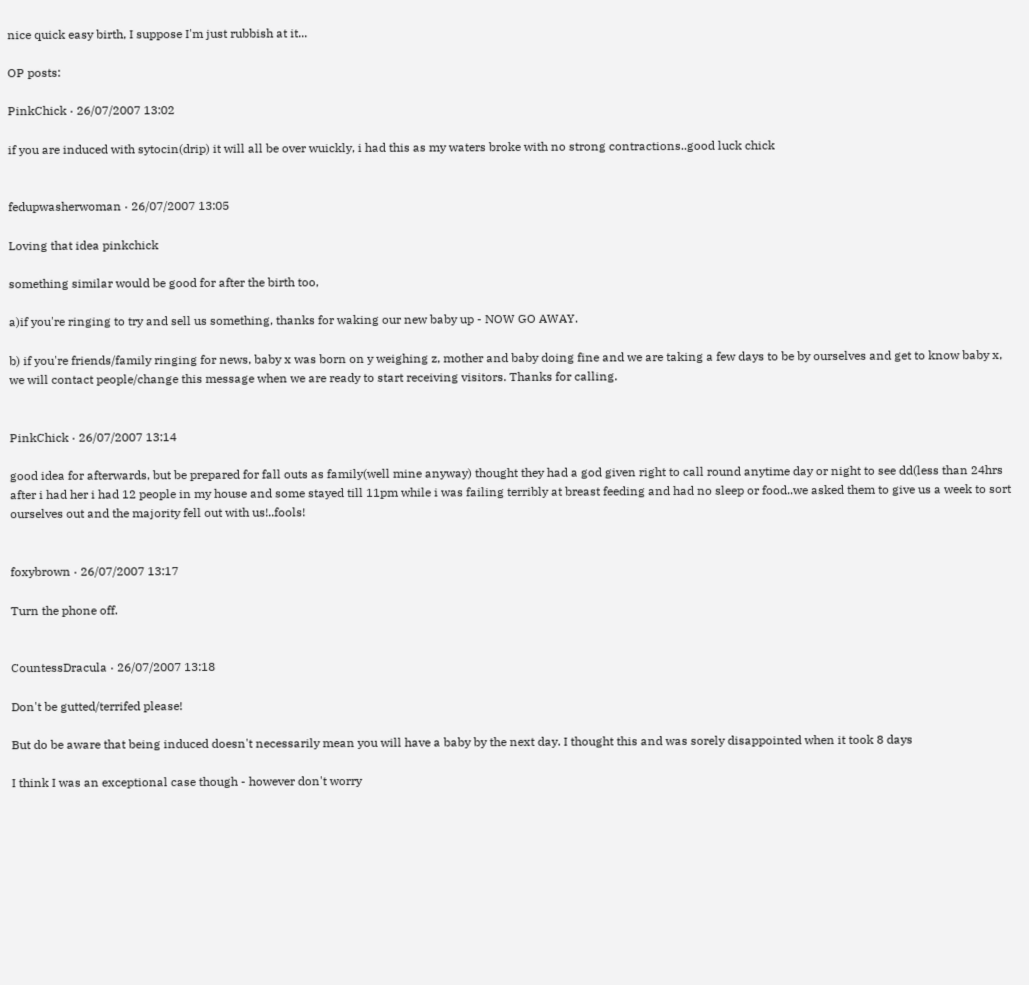nice quick easy birth, I suppose I'm just rubbish at it...

OP posts:

PinkChick · 26/07/2007 13:02

if you are induced with sytocin(drip) it will all be over wuickly, i had this as my waters broke with no strong contractions..good luck chick


fedupwasherwoman · 26/07/2007 13:05

Loving that idea pinkchick

something similar would be good for after the birth too,

a)if you're ringing to try and sell us something, thanks for waking our new baby up - NOW GO AWAY.

b) if you're friends/family ringing for news, baby x was born on y weighing z, mother and baby doing fine and we are taking a few days to be by ourselves and get to know baby x, we will contact people/change this message when we are ready to start receiving visitors. Thanks for calling.


PinkChick · 26/07/2007 13:14

good idea for afterwards, but be prepared for fall outs as family(well mine anyway) thought they had a god given right to call round anytime day or night to see dd(less than 24hrs after i had her i had 12 people in my house and some stayed till 11pm while i was failing terribly at breast feeding and had no sleep or food..we asked them to give us a week to sort ourselves out and the majority fell out with us!..fools!


foxybrown · 26/07/2007 13:17

Turn the phone off.


CountessDracula · 26/07/2007 13:18

Don't be gutted/terrifed please!

But do be aware that being induced doesn't necessarily mean you will have a baby by the next day. I thought this and was sorely disappointed when it took 8 days

I think I was an exceptional case though - however don't worry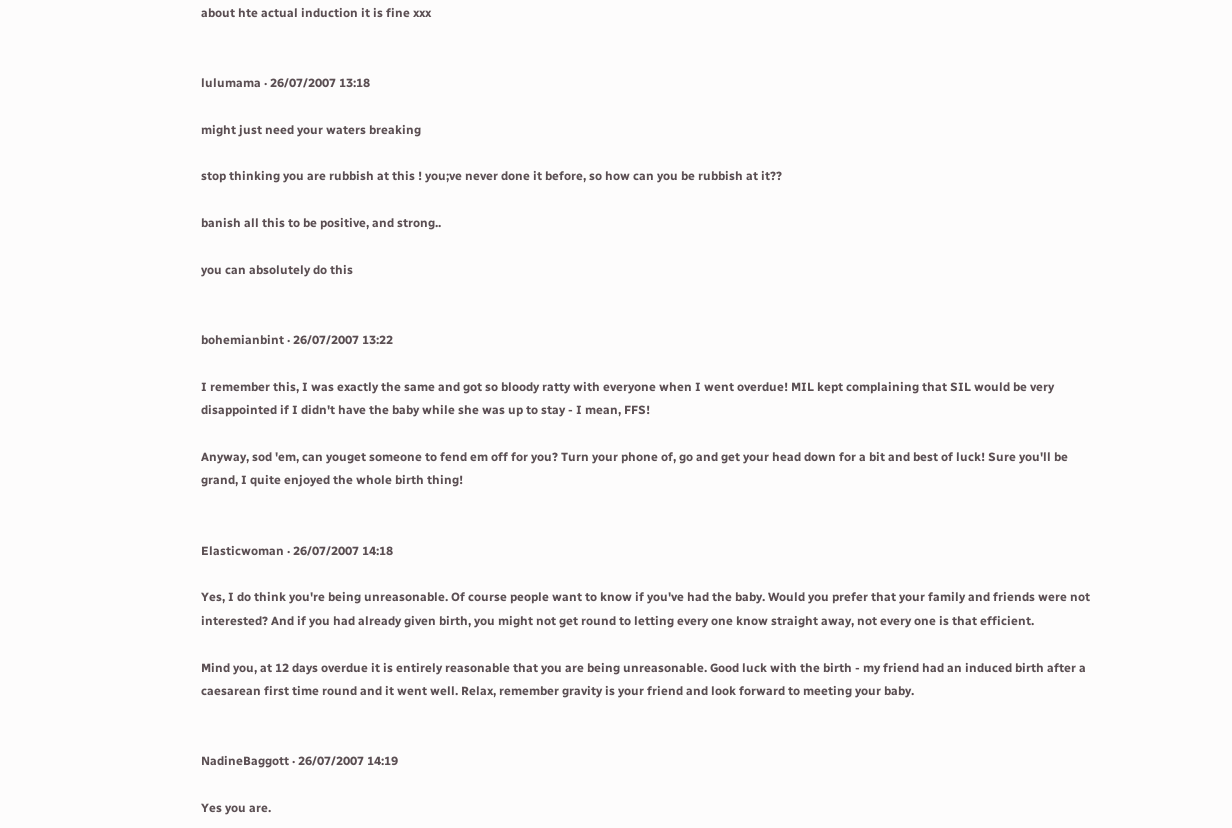about hte actual induction it is fine xxx


lulumama · 26/07/2007 13:18

might just need your waters breaking

stop thinking you are rubbish at this ! you;ve never done it before, so how can you be rubbish at it??

banish all this to be positive, and strong..

you can absolutely do this


bohemianbint · 26/07/2007 13:22

I remember this, I was exactly the same and got so bloody ratty with everyone when I went overdue! MIL kept complaining that SIL would be very disappointed if I didn't have the baby while she was up to stay - I mean, FFS!

Anyway, sod 'em, can youget someone to fend em off for you? Turn your phone of, go and get your head down for a bit and best of luck! Sure you'll be grand, I quite enjoyed the whole birth thing!


Elasticwoman · 26/07/2007 14:18

Yes, I do think you're being unreasonable. Of course people want to know if you've had the baby. Would you prefer that your family and friends were not interested? And if you had already given birth, you might not get round to letting every one know straight away, not every one is that efficient.

Mind you, at 12 days overdue it is entirely reasonable that you are being unreasonable. Good luck with the birth - my friend had an induced birth after a caesarean first time round and it went well. Relax, remember gravity is your friend and look forward to meeting your baby.


NadineBaggott · 26/07/2007 14:19

Yes you are.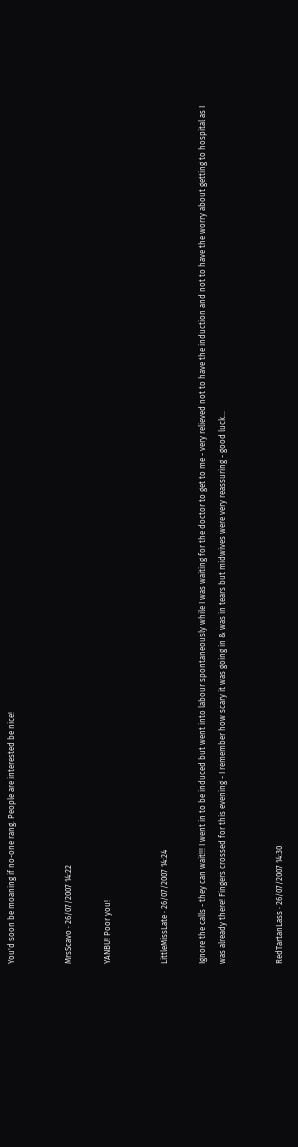You'd soon be moaning if no-one rang. People are interested be nice!


MrsScavo · 26/07/2007 14:22

YANBU! Poor you!


LittleMissLate · 26/07/2007 14:24

Ignore the calls - they can wait!!! I went in to be induced but went into labour spontaneously while I was waiting for the doctor to get to me - very relieved not to have the induction and not to have the worry about getting to hospital as I was already there! Fingers crossed for this evening - I remember how scary it was going in & was in tears but midwives were very reassuring - good luck...


RedTartanLass · 26/07/2007 14:30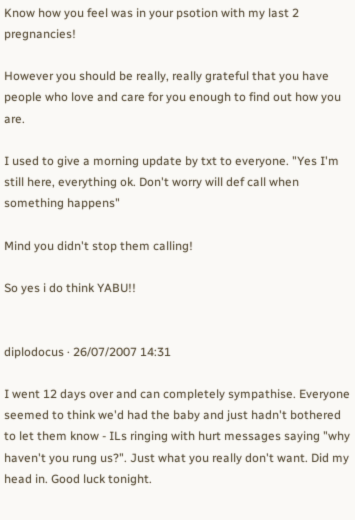Know how you feel was in your psotion with my last 2 pregnancies!

However you should be really, really grateful that you have people who love and care for you enough to find out how you are.

I used to give a morning update by txt to everyone. "Yes I'm still here, everything ok. Don't worry will def call when something happens"

Mind you didn't stop them calling!

So yes i do think YABU!!


diplodocus · 26/07/2007 14:31

I went 12 days over and can completely sympathise. Everyone seemed to think we'd had the baby and just hadn't bothered to let them know - ILs ringing with hurt messages saying "why haven't you rung us?". Just what you really don't want. Did my head in. Good luck tonight.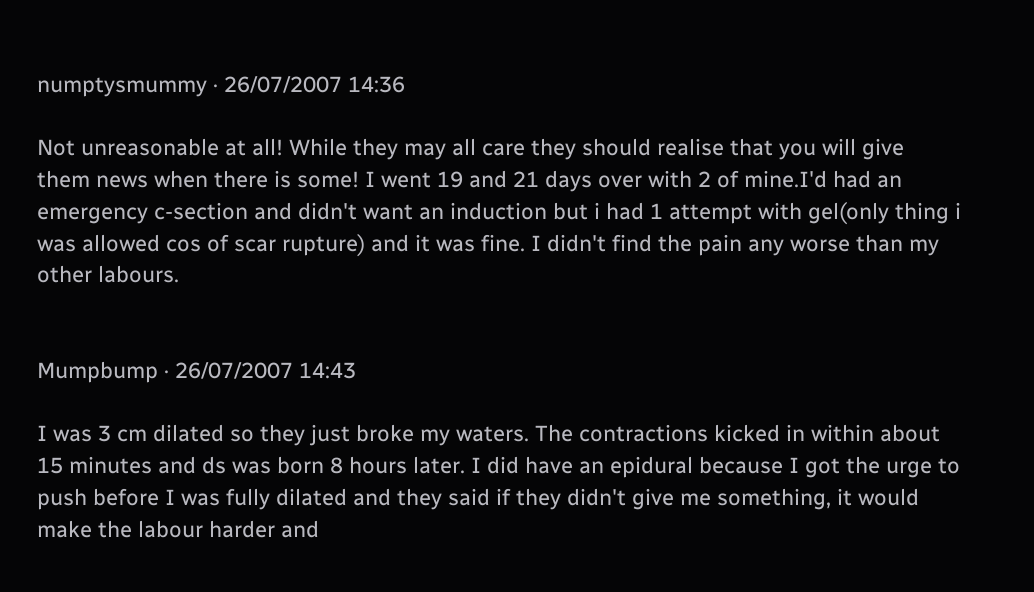numptysmummy · 26/07/2007 14:36

Not unreasonable at all! While they may all care they should realise that you will give them news when there is some! I went 19 and 21 days over with 2 of mine.I'd had an emergency c-section and didn't want an induction but i had 1 attempt with gel(only thing i was allowed cos of scar rupture) and it was fine. I didn't find the pain any worse than my other labours.


Mumpbump · 26/07/2007 14:43

I was 3 cm dilated so they just broke my waters. The contractions kicked in within about 15 minutes and ds was born 8 hours later. I did have an epidural because I got the urge to push before I was fully dilated and they said if they didn't give me something, it would make the labour harder and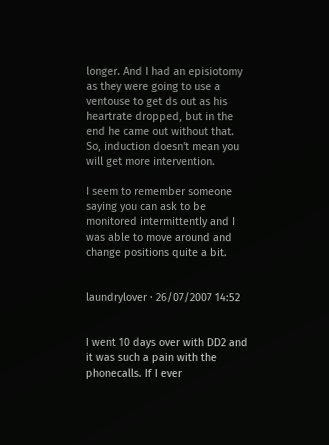longer. And I had an episiotomy as they were going to use a ventouse to get ds out as his heartrate dropped, but in the end he came out without that. So, induction doesn't mean you will get more intervention.

I seem to remember someone saying you can ask to be monitored intermittently and I was able to move around and change positions quite a bit.


laundrylover · 26/07/2007 14:52


I went 10 days over with DD2 and it was such a pain with the phonecalls. If I ever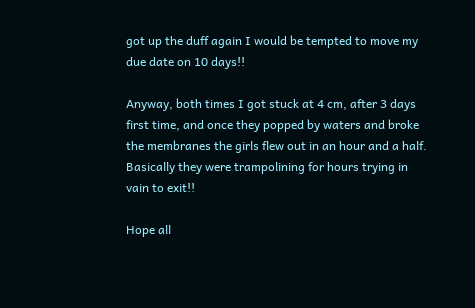got up the duff again I would be tempted to move my due date on 10 days!!

Anyway, both times I got stuck at 4 cm, after 3 days first time, and once they popped by waters and broke the membranes the girls flew out in an hour and a half. Basically they were trampolining for hours trying in vain to exit!!

Hope all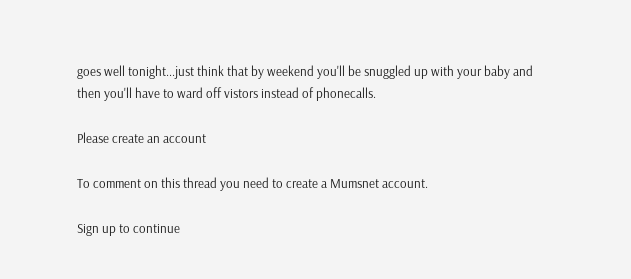goes well tonight...just think that by weekend you'll be snuggled up with your baby and then you'll have to ward off vistors instead of phonecalls.

Please create an account

To comment on this thread you need to create a Mumsnet account.

Sign up to continue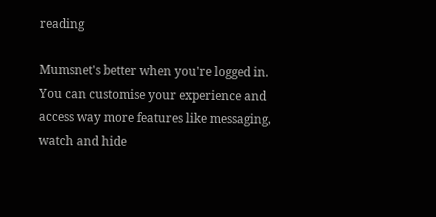reading

Mumsnet's better when you're logged in. You can customise your experience and access way more features like messaging, watch and hide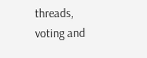threads, voting and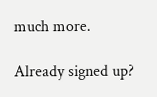much more.

Already signed up?